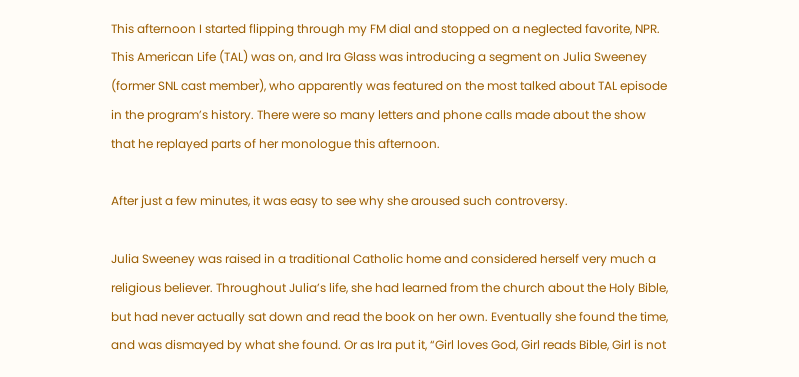This afternoon I started flipping through my FM dial and stopped on a neglected favorite, NPR. This American Life (TAL) was on, and Ira Glass was introducing a segment on Julia Sweeney (former SNL cast member), who apparently was featured on the most talked about TAL episode in the program’s history. There were so many letters and phone calls made about the show that he replayed parts of her monologue this afternoon.

After just a few minutes, it was easy to see why she aroused such controversy.

Julia Sweeney was raised in a traditional Catholic home and considered herself very much a religious believer. Throughout Julia’s life, she had learned from the church about the Holy Bible, but had never actually sat down and read the book on her own. Eventually she found the time, and was dismayed by what she found. Or as Ira put it, “Girl loves God, Girl reads Bible, Girl is not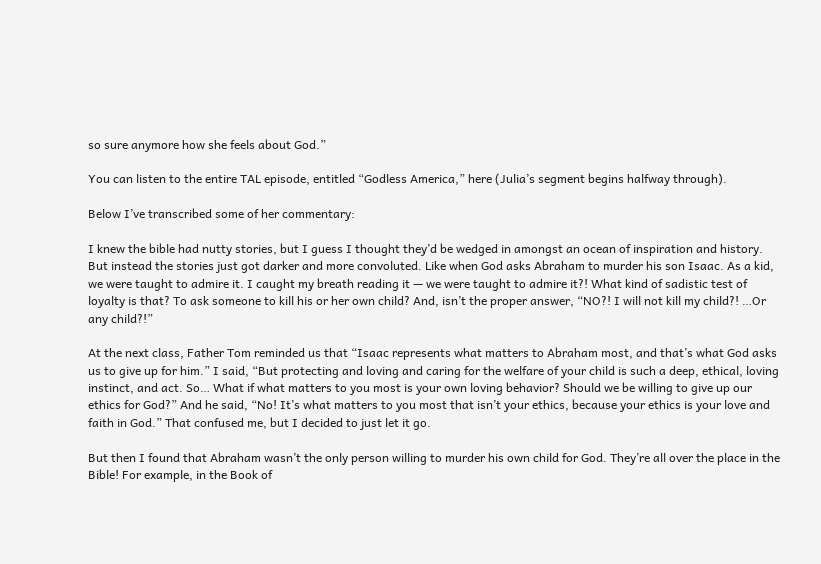so sure anymore how she feels about God.”

You can listen to the entire TAL episode, entitled “Godless America,” here (Julia’s segment begins halfway through).

Below I’ve transcribed some of her commentary:

I knew the bible had nutty stories, but I guess I thought they’d be wedged in amongst an ocean of inspiration and history. But instead the stories just got darker and more convoluted. Like when God asks Abraham to murder his son Isaac. As a kid, we were taught to admire it. I caught my breath reading it — we were taught to admire it?! What kind of sadistic test of loyalty is that? To ask someone to kill his or her own child? And, isn’t the proper answer, “NO?! I will not kill my child?! …Or any child?!”

At the next class, Father Tom reminded us that “Isaac represents what matters to Abraham most, and that’s what God asks us to give up for him.” I said, “But protecting and loving and caring for the welfare of your child is such a deep, ethical, loving instinct, and act. So… What if what matters to you most is your own loving behavior? Should we be willing to give up our ethics for God?” And he said, “No! It’s what matters to you most that isn’t your ethics, because your ethics is your love and faith in God.” That confused me, but I decided to just let it go.

But then I found that Abraham wasn’t the only person willing to murder his own child for God. They’re all over the place in the Bible! For example, in the Book of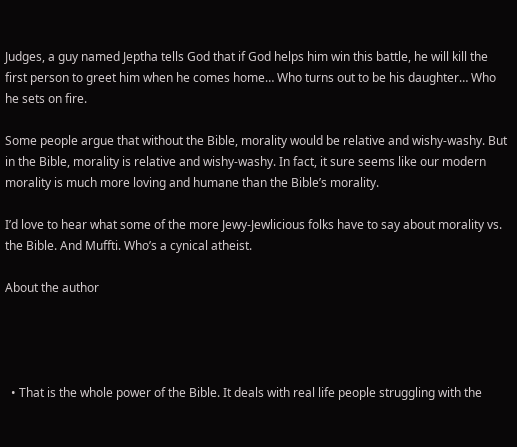Judges, a guy named Jeptha tells God that if God helps him win this battle, he will kill the first person to greet him when he comes home… Who turns out to be his daughter… Who he sets on fire.

Some people argue that without the Bible, morality would be relative and wishy-washy. But in the Bible, morality is relative and wishy-washy. In fact, it sure seems like our modern morality is much more loving and humane than the Bible’s morality.

I’d love to hear what some of the more Jewy-Jewlicious folks have to say about morality vs. the Bible. And Muffti. Who’s a cynical atheist.

About the author




  • That is the whole power of the Bible. It deals with real life people struggling with the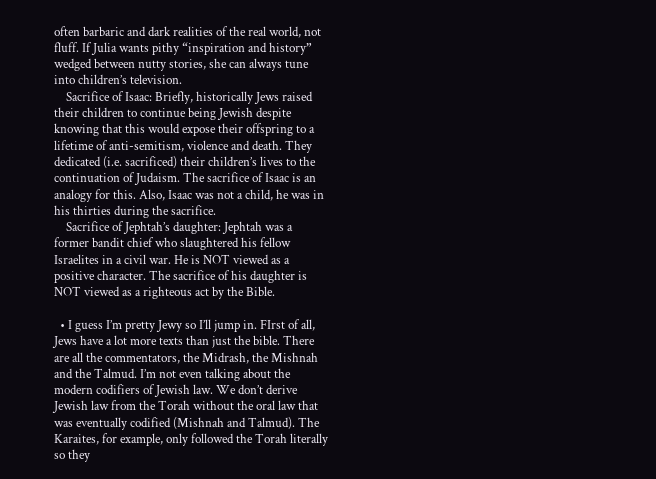often barbaric and dark realities of the real world, not fluff. If Julia wants pithy “inspiration and history” wedged between nutty stories, she can always tune into children’s television.
    Sacrifice of Isaac: Briefly, historically Jews raised their children to continue being Jewish despite knowing that this would expose their offspring to a lifetime of anti-semitism, violence and death. They dedicated (i.e. sacrificed) their children’s lives to the continuation of Judaism. The sacrifice of Isaac is an analogy for this. Also, Isaac was not a child, he was in his thirties during the sacrifice.
    Sacrifice of Jephtah’s daughter: Jephtah was a former bandit chief who slaughtered his fellow Israelites in a civil war. He is NOT viewed as a positive character. The sacrifice of his daughter is NOT viewed as a righteous act by the Bible.

  • I guess I’m pretty Jewy so I’ll jump in. FIrst of all, Jews have a lot more texts than just the bible. There are all the commentators, the Midrash, the Mishnah and the Talmud. I’m not even talking about the modern codifiers of Jewish law. We don’t derive Jewish law from the Torah without the oral law that was eventually codified (Mishnah and Talmud). The Karaites, for example, only followed the Torah literally so they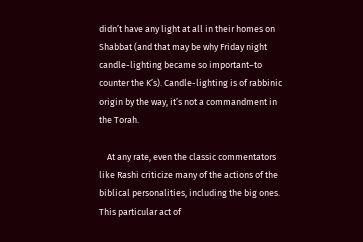didn’t have any light at all in their homes on Shabbat (and that may be why Friday night candle-lighting became so important–to counter the K’s). Candle-lighting is of rabbinic origin by the way, it’s not a commandment in the Torah.

    At any rate, even the classic commentators like Rashi criticize many of the actions of the biblical personalities, including the big ones. This particular act of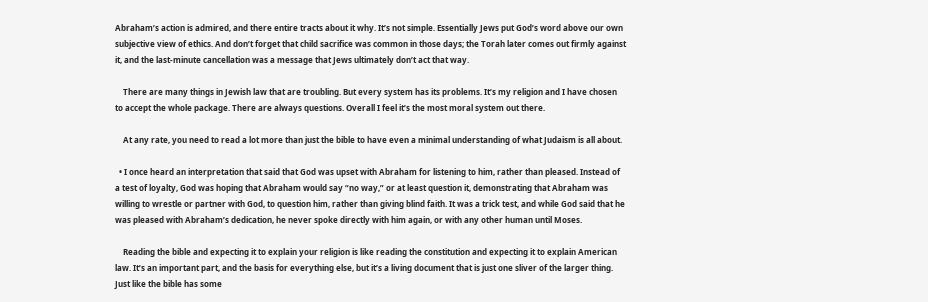Abraham’s action is admired, and there entire tracts about it why. It’s not simple. Essentially Jews put God’s word above our own subjective view of ethics. And don’t forget that child sacrifice was common in those days; the Torah later comes out firmly against it, and the last-minute cancellation was a message that Jews ultimately don’t act that way.

    There are many things in Jewish law that are troubling. But every system has its problems. It’s my religion and I have chosen to accept the whole package. There are always questions. Overall I feel it’s the most moral system out there.

    At any rate, you need to read a lot more than just the bible to have even a minimal understanding of what Judaism is all about.

  • I once heard an interpretation that said that God was upset with Abraham for listening to him, rather than pleased. Instead of a test of loyalty, God was hoping that Abraham would say “no way,” or at least question it, demonstrating that Abraham was willing to wrestle or partner with God, to question him, rather than giving blind faith. It was a trick test, and while God said that he was pleased with Abraham’s dedication, he never spoke directly with him again, or with any other human until Moses.

    Reading the bible and expecting it to explain your religion is like reading the constitution and expecting it to explain American law. It’s an important part, and the basis for everything else, but it’s a living document that is just one sliver of the larger thing. Just like the bible has some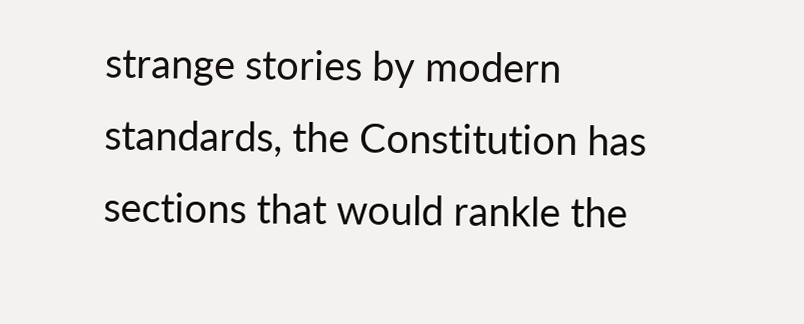strange stories by modern standards, the Constitution has sections that would rankle the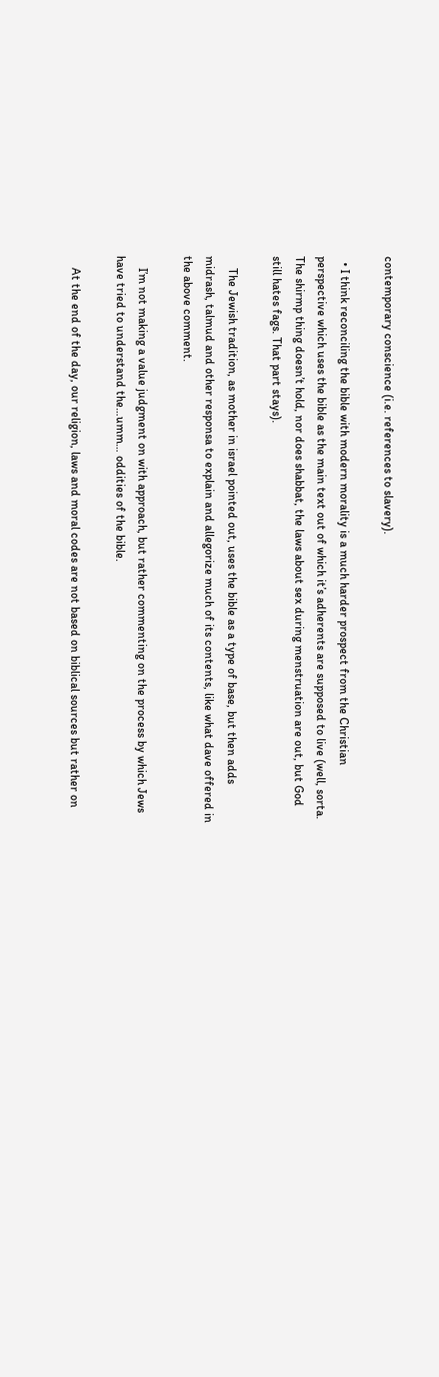contemporary conscience (i.e. references to slavery).

  • I think reconciling the bible with modern morality is a much harder prospect from the Christian perspective which uses the bible as the main text out of which it’s adherents are supposed to live (well, sorta. The shirmp thing doesn’t hold, nor does shabbat, the laws about sex during menstruation are out, but God still hates fags. That part stays).

    The Jewish tradition, as mother in israel pointed out, uses the bible as a type of base, but then adds midrash, talmud and other responsa to explain and allegorize much of its contents, like what dave offered in the above comment.

    I’m not making a value judgment on with approach, but rather commenting on the process by which Jews have tried to understand the…umm… oddities of the bible.

    At the end of the day, our religion, laws and moral codes are not based on biblical sources but rather on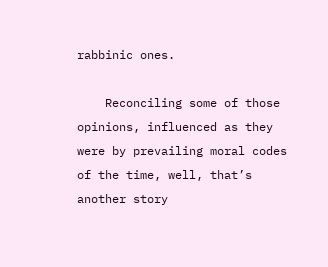rabbinic ones.

    Reconciling some of those opinions, influenced as they were by prevailing moral codes of the time, well, that’s another story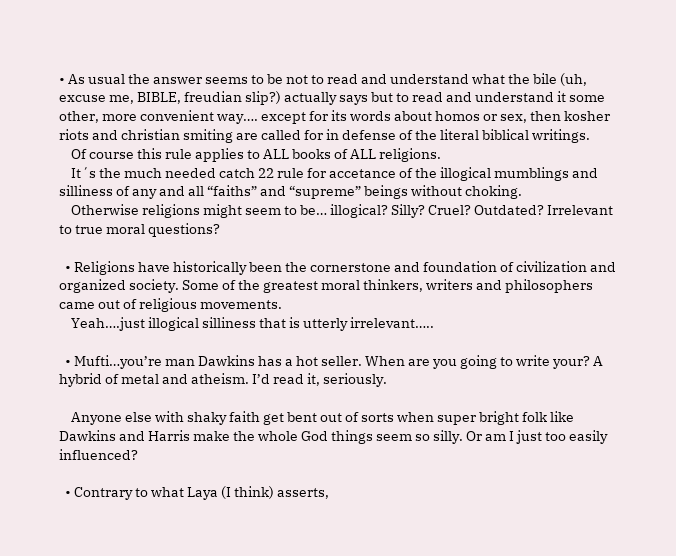• As usual the answer seems to be not to read and understand what the bile (uh, excuse me, BIBLE, freudian slip?) actually says but to read and understand it some other, more convenient way…. except for its words about homos or sex, then kosher riots and christian smiting are called for in defense of the literal biblical writings.
    Of course this rule applies to ALL books of ALL religions.
    It´s the much needed catch 22 rule for accetance of the illogical mumblings and silliness of any and all “faiths” and “supreme” beings without choking.
    Otherwise religions might seem to be… illogical? Silly? Cruel? Outdated? Irrelevant to true moral questions?

  • Religions have historically been the cornerstone and foundation of civilization and organized society. Some of the greatest moral thinkers, writers and philosophers came out of religious movements.
    Yeah….just illogical silliness that is utterly irrelevant…..

  • Mufti…you’re man Dawkins has a hot seller. When are you going to write your? A hybrid of metal and atheism. I’d read it, seriously.

    Anyone else with shaky faith get bent out of sorts when super bright folk like Dawkins and Harris make the whole God things seem so silly. Or am I just too easily influenced?

  • Contrary to what Laya (I think) asserts,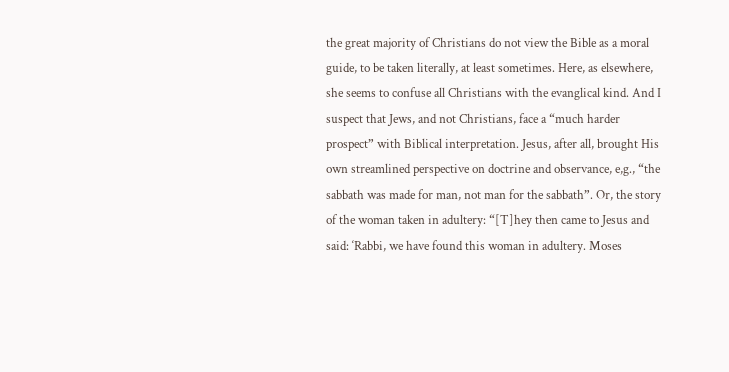the great majority of Christians do not view the Bible as a moral guide, to be taken literally, at least sometimes. Here, as elsewhere, she seems to confuse all Christians with the evanglical kind. And I suspect that Jews, and not Christians, face a “much harder prospect” with Biblical interpretation. Jesus, after all, brought His own streamlined perspective on doctrine and observance, e,g., “the sabbath was made for man, not man for the sabbath”. Or, the story of the woman taken in adultery: “[T]hey then came to Jesus and said: ‘Rabbi, we have found this woman in adultery. Moses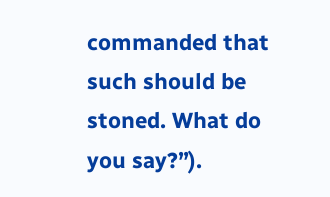commanded that such should be stoned. What do you say?”).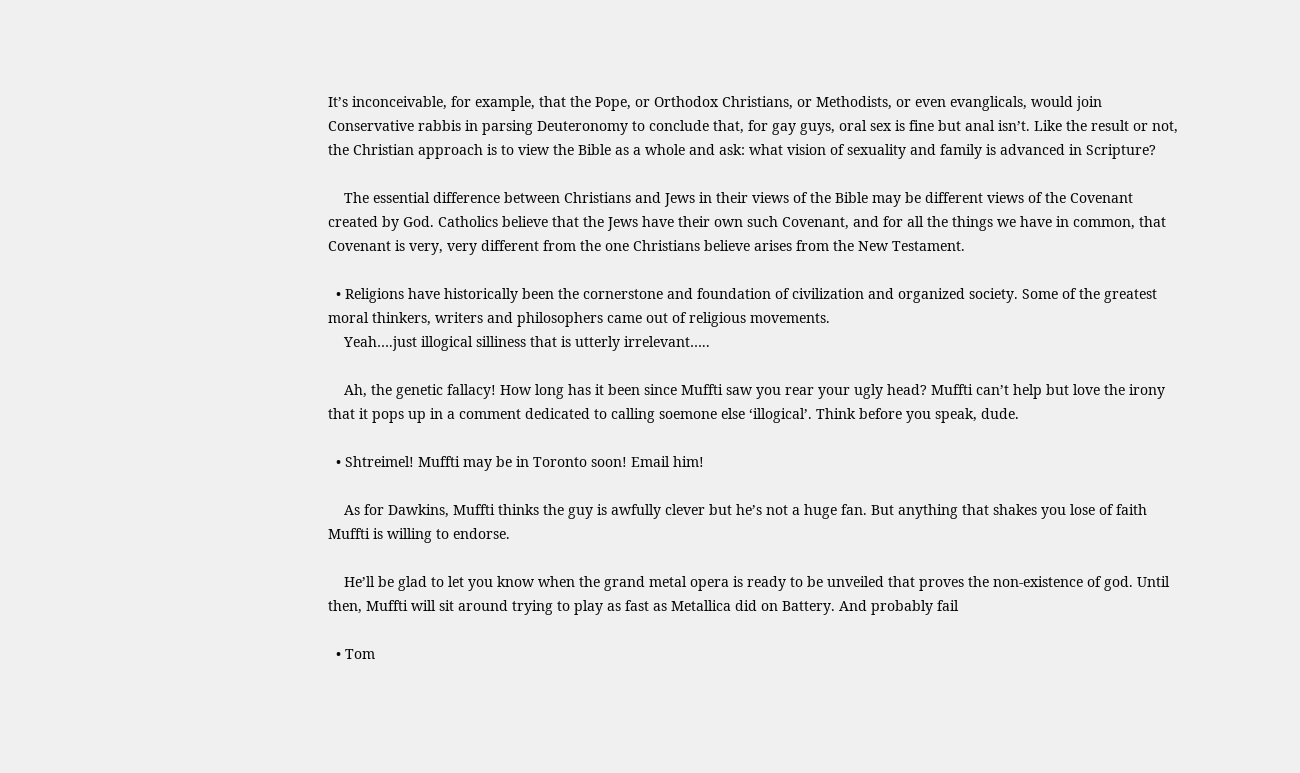It’s inconceivable, for example, that the Pope, or Orthodox Christians, or Methodists, or even evanglicals, would join Conservative rabbis in parsing Deuteronomy to conclude that, for gay guys, oral sex is fine but anal isn’t. Like the result or not, the Christian approach is to view the Bible as a whole and ask: what vision of sexuality and family is advanced in Scripture?

    The essential difference between Christians and Jews in their views of the Bible may be different views of the Covenant created by God. Catholics believe that the Jews have their own such Covenant, and for all the things we have in common, that Covenant is very, very different from the one Christians believe arises from the New Testament.

  • Religions have historically been the cornerstone and foundation of civilization and organized society. Some of the greatest moral thinkers, writers and philosophers came out of religious movements.
    Yeah….just illogical silliness that is utterly irrelevant…..

    Ah, the genetic fallacy! How long has it been since Muffti saw you rear your ugly head? Muffti can’t help but love the irony that it pops up in a comment dedicated to calling soemone else ‘illogical’. Think before you speak, dude.

  • Shtreimel! Muffti may be in Toronto soon! Email him!

    As for Dawkins, Muffti thinks the guy is awfully clever but he’s not a huge fan. But anything that shakes you lose of faith Muffti is willing to endorse.

    He’ll be glad to let you know when the grand metal opera is ready to be unveiled that proves the non-existence of god. Until then, Muffti will sit around trying to play as fast as Metallica did on Battery. And probably fail

  • Tom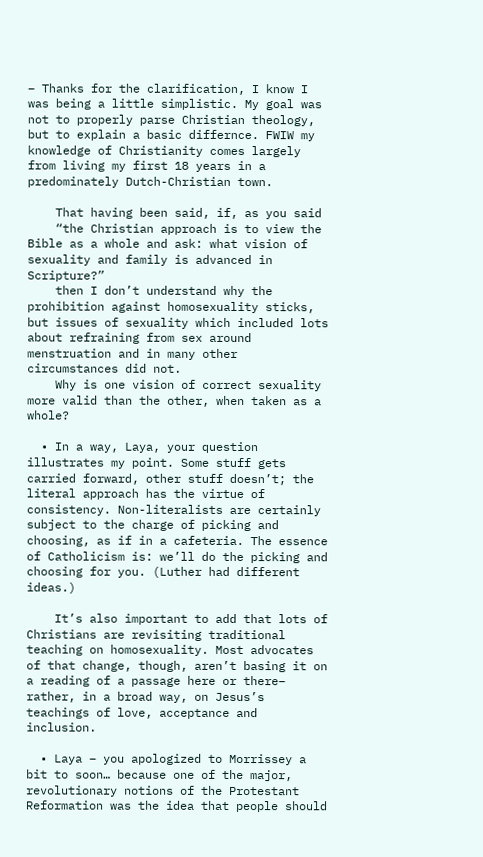– Thanks for the clarification, I know I was being a little simplistic. My goal was not to properly parse Christian theology, but to explain a basic differnce. FWIW my knowledge of Christianity comes largely from living my first 18 years in a predominately Dutch-Christian town.

    That having been said, if, as you said
    “the Christian approach is to view the Bible as a whole and ask: what vision of sexuality and family is advanced in Scripture?”
    then I don’t understand why the prohibition against homosexuality sticks, but issues of sexuality which included lots about refraining from sex around menstruation and in many other circumstances did not.
    Why is one vision of correct sexuality more valid than the other, when taken as a whole?

  • In a way, Laya, your question illustrates my point. Some stuff gets carried forward, other stuff doesn’t; the literal approach has the virtue of consistency. Non-literalists are certainly subject to the charge of picking and choosing, as if in a cafeteria. The essence of Catholicism is: we’ll do the picking and choosing for you. (Luther had different ideas.)

    It’s also important to add that lots of Christians are revisiting traditional teaching on homosexuality. Most advocates of that change, though, aren’t basing it on a reading of a passage here or there– rather, in a broad way, on Jesus’s teachings of love, acceptance and inclusion.

  • Laya – you apologized to Morrissey a bit to soon… because one of the major, revolutionary notions of the Protestant Reformation was the idea that people should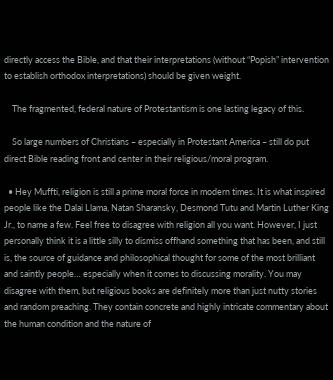directly access the Bible, and that their interpretations (without “Popish” intervention to establish orthodox interpretations) should be given weight.

    The fragmented, federal nature of Protestantism is one lasting legacy of this.

    So large numbers of Christians – especially in Protestant America – still do put direct Bible reading front and center in their religious/moral program.

  • Hey Muffti, religion is still a prime moral force in modern times. It is what inspired people like the Dalai Llama, Natan Sharansky, Desmond Tutu and Martin Luther King Jr., to name a few. Feel free to disagree with religion all you want. However, I just personally think it is a little silly to dismiss offhand something that has been, and still is, the source of guidance and philosophical thought for some of the most brilliant and saintly people… especially when it comes to discussing morality. You may disagree with them, but religious books are definitely more than just nutty stories and random preaching. They contain concrete and highly intricate commentary about the human condition and the nature of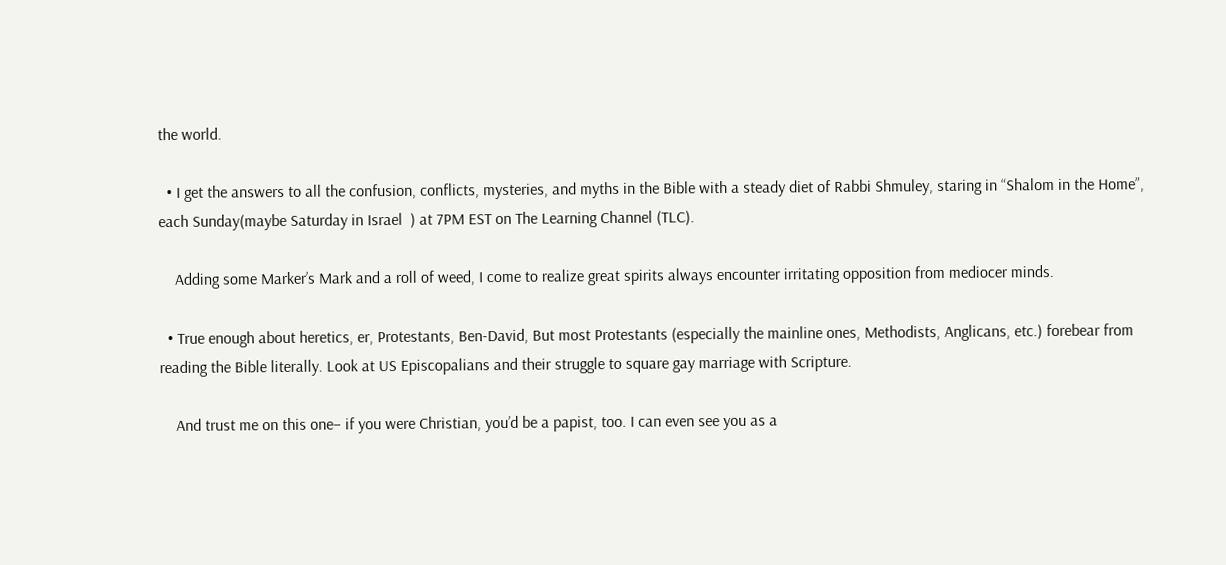the world.

  • I get the answers to all the confusion, conflicts, mysteries, and myths in the Bible with a steady diet of Rabbi Shmuley, staring in “Shalom in the Home”, each Sunday(maybe Saturday in Israel  ) at 7PM EST on The Learning Channel (TLC).

    Adding some Marker’s Mark and a roll of weed, I come to realize great spirits always encounter irritating opposition from mediocer minds.

  • True enough about heretics, er, Protestants, Ben-David, But most Protestants (especially the mainline ones, Methodists, Anglicans, etc.) forebear from reading the Bible literally. Look at US Episcopalians and their struggle to square gay marriage with Scripture.

    And trust me on this one– if you were Christian, you’d be a papist, too. I can even see you as a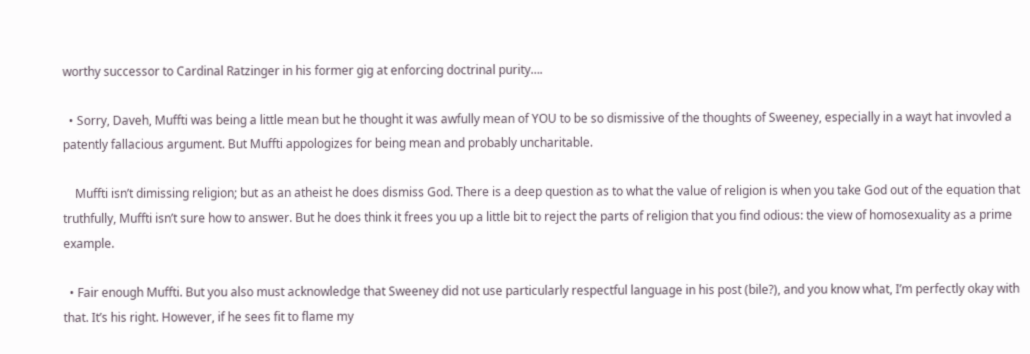worthy successor to Cardinal Ratzinger in his former gig at enforcing doctrinal purity….

  • Sorry, Daveh, Muffti was being a little mean but he thought it was awfully mean of YOU to be so dismissive of the thoughts of Sweeney, especially in a wayt hat invovled a patently fallacious argument. But Muffti appologizes for being mean and probably uncharitable.

    Muffti isn’t dimissing religion; but as an atheist he does dismiss God. There is a deep question as to what the value of religion is when you take God out of the equation that truthfully, Muffti isn’t sure how to answer. But he does think it frees you up a little bit to reject the parts of religion that you find odious: the view of homosexuality as a prime example.

  • Fair enough Muffti. But you also must acknowledge that Sweeney did not use particularly respectful language in his post (bile?), and you know what, I’m perfectly okay with that. It’s his right. However, if he sees fit to flame my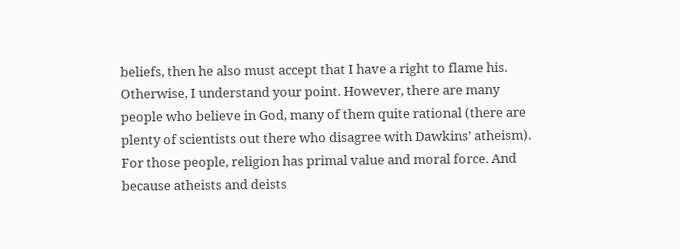beliefs, then he also must accept that I have a right to flame his. Otherwise, I understand your point. However, there are many people who believe in God, many of them quite rational (there are plenty of scientists out there who disagree with Dawkins’ atheism). For those people, religion has primal value and moral force. And because atheists and deists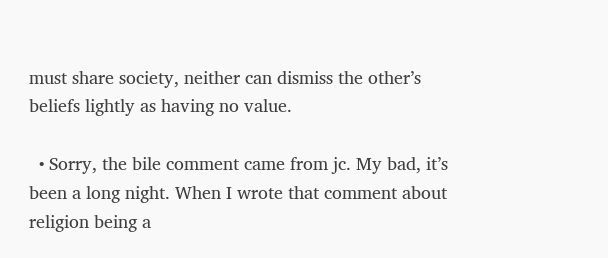must share society, neither can dismiss the other’s beliefs lightly as having no value.

  • Sorry, the bile comment came from jc. My bad, it’s been a long night. When I wrote that comment about religion being a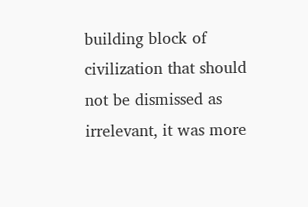building block of civilization that should not be dismissed as irrelevant, it was more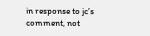in response to jc’s comment, not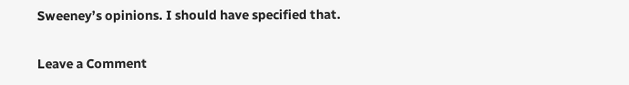Sweeney’s opinions. I should have specified that.

Leave a Comment